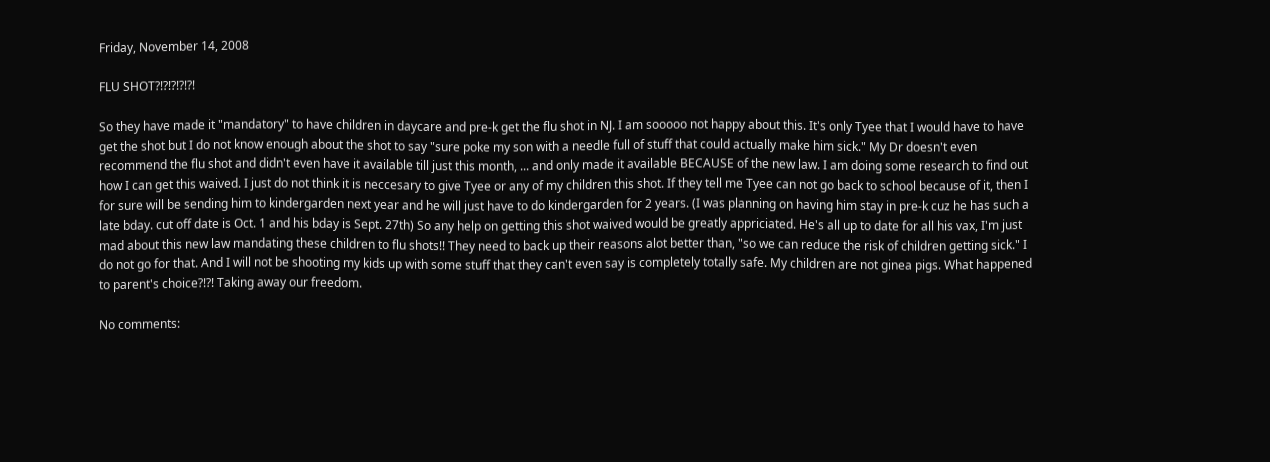Friday, November 14, 2008

FLU SHOT?!?!?!?!?!

So they have made it "mandatory" to have children in daycare and pre-k get the flu shot in NJ. I am sooooo not happy about this. It's only Tyee that I would have to have get the shot but I do not know enough about the shot to say "sure poke my son with a needle full of stuff that could actually make him sick." My Dr doesn't even recommend the flu shot and didn't even have it available till just this month, ... and only made it available BECAUSE of the new law. I am doing some research to find out how I can get this waived. I just do not think it is neccesary to give Tyee or any of my children this shot. If they tell me Tyee can not go back to school because of it, then I for sure will be sending him to kindergarden next year and he will just have to do kindergarden for 2 years. (I was planning on having him stay in pre-k cuz he has such a late bday. cut off date is Oct. 1 and his bday is Sept. 27th) So any help on getting this shot waived would be greatly appriciated. He's all up to date for all his vax, I'm just mad about this new law mandating these children to flu shots!! They need to back up their reasons alot better than, "so we can reduce the risk of children getting sick." I do not go for that. And I will not be shooting my kids up with some stuff that they can't even say is completely totally safe. My children are not ginea pigs. What happened to parent's choice?!?! Taking away our freedom.

No comments: